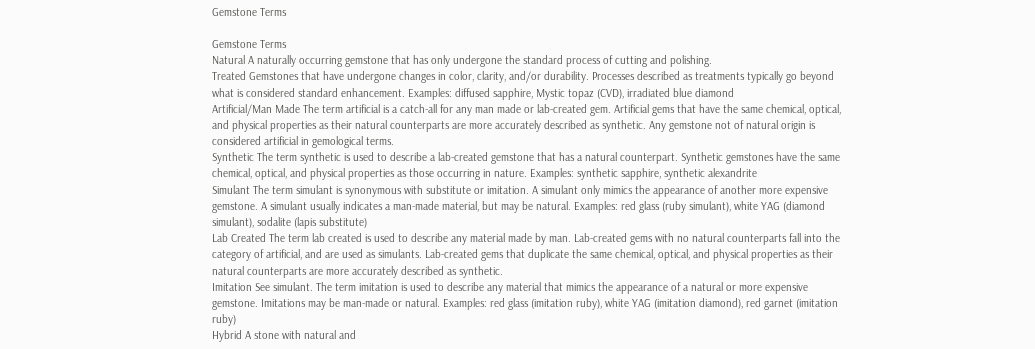Gemstone Terms

Gemstone Terms
Natural A naturally occurring gemstone that has only undergone the standard process of cutting and polishing.
Treated Gemstones that have undergone changes in color, clarity, and/or durability. Processes described as treatments typically go beyond what is considered standard enhancement. Examples: diffused sapphire, Mystic topaz (CVD), irradiated blue diamond
Artificial/Man Made The term artificial is a catch-all for any man made or lab-created gem. Artificial gems that have the same chemical, optical, and physical properties as their natural counterparts are more accurately described as synthetic. Any gemstone not of natural origin is considered artificial in gemological terms.
Synthetic The term synthetic is used to describe a lab-created gemstone that has a natural counterpart. Synthetic gemstones have the same chemical, optical, and physical properties as those occurring in nature. Examples: synthetic sapphire, synthetic alexandrite
Simulant The term simulant is synonymous with substitute or imitation. A simulant only mimics the appearance of another more expensive gemstone. A simulant usually indicates a man-made material, but may be natural. Examples: red glass (ruby simulant), white YAG (diamond simulant), sodalite (lapis substitute)
Lab Created The term lab created is used to describe any material made by man. Lab-created gems with no natural counterparts fall into the category of artificial, and are used as simulants. Lab-created gems that duplicate the same chemical, optical, and physical properties as their natural counterparts are more accurately described as synthetic.
Imitation See simulant. The term imitation is used to describe any material that mimics the appearance of a natural or more expensive gemstone. Imitations may be man-made or natural. Examples: red glass (imitation ruby), white YAG (imitation diamond), red garnet (imitation ruby)
Hybrid A stone with natural and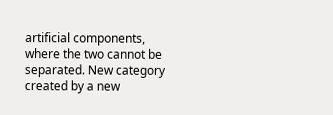artificial components, where the two cannot be separated. New category created by a new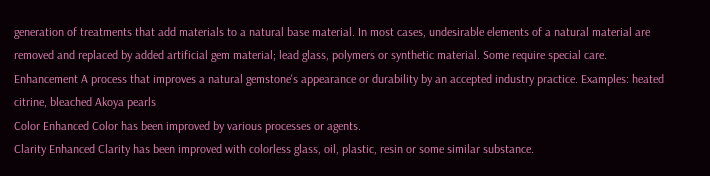generation of treatments that add materials to a natural base material. In most cases, undesirable elements of a natural material are removed and replaced by added artificial gem material; lead glass, polymers or synthetic material. Some require special care.
Enhancement A process that improves a natural gemstone's appearance or durability by an accepted industry practice. Examples: heated citrine, bleached Akoya pearls
Color Enhanced Color has been improved by various processes or agents.
Clarity Enhanced Clarity has been improved with colorless glass, oil, plastic, resin or some similar substance.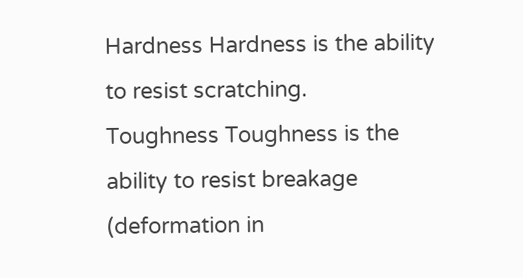Hardness Hardness is the ability to resist scratching.
Toughness Toughness is the ability to resist breakage (deformation in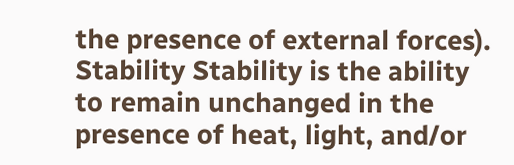the presence of external forces).
Stability Stability is the ability to remain unchanged in the presence of heat, light, and/or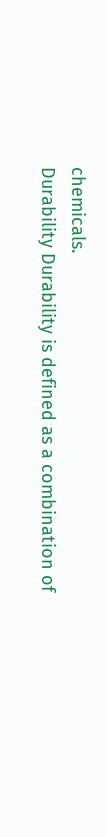chemicals.
Durability Durability is defined as a combination of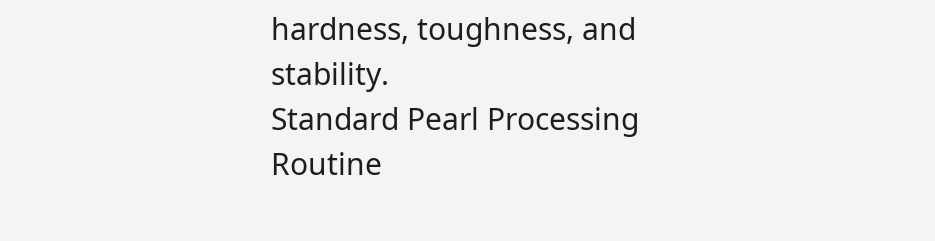hardness, toughness, and stability.
Standard Pearl Processing Routine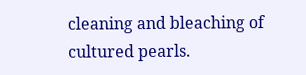cleaning and bleaching of cultured pearls.